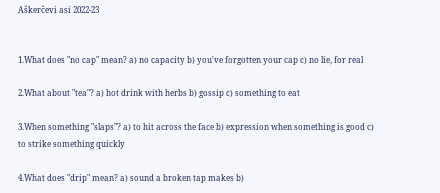Aškerčevi asi 2022-23


1.What does "no cap" mean? a) no capacity b) you've forgotten your cap c) no lie, for real

2.What about "tea"? a) hot drink with herbs b) gossip c) something to eat

3.When something "slaps"? a) to hit across the face b) expression when something is good c) to strike something quickly

4.What does "drip" mean? a) sound a broken tap makes b)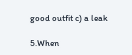good outfit c) a leak

5.When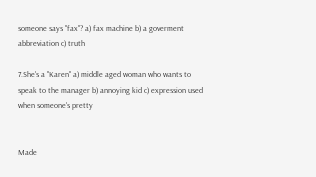someone says "fax"? a) fax machine b) a goverment abbreviation c) truth

7.She's a "Karen" a) middle aged woman who wants to speak to the manager b) annoying kid c) expression used when someone's pretty


Made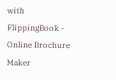with FlippingBook - Online Brochure Maker